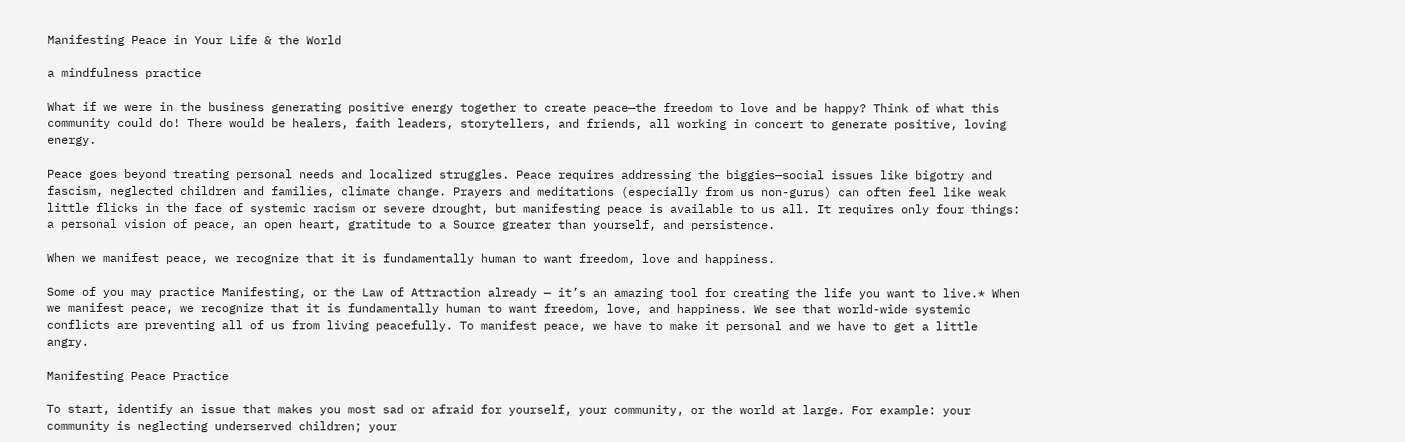Manifesting Peace in Your Life & the World

a mindfulness practice

What if we were in the business generating positive energy together to create peace—the freedom to love and be happy? Think of what this community could do! There would be healers, faith leaders, storytellers, and friends, all working in concert to generate positive, loving energy.

Peace goes beyond treating personal needs and localized struggles. Peace requires addressing the biggies—social issues like bigotry and fascism, neglected children and families, climate change. Prayers and meditations (especially from us non-gurus) can often feel like weak little flicks in the face of systemic racism or severe drought, but manifesting peace is available to us all. It requires only four things: a personal vision of peace, an open heart, gratitude to a Source greater than yourself, and persistence.

When we manifest peace, we recognize that it is fundamentally human to want freedom, love and happiness.

Some of you may practice Manifesting, or the Law of Attraction already — it’s an amazing tool for creating the life you want to live.* When we manifest peace, we recognize that it is fundamentally human to want freedom, love, and happiness. We see that world-wide systemic conflicts are preventing all of us from living peacefully. To manifest peace, we have to make it personal and we have to get a little angry.

Manifesting Peace Practice

To start, identify an issue that makes you most sad or afraid for yourself, your community, or the world at large. For example: your community is neglecting underserved children; your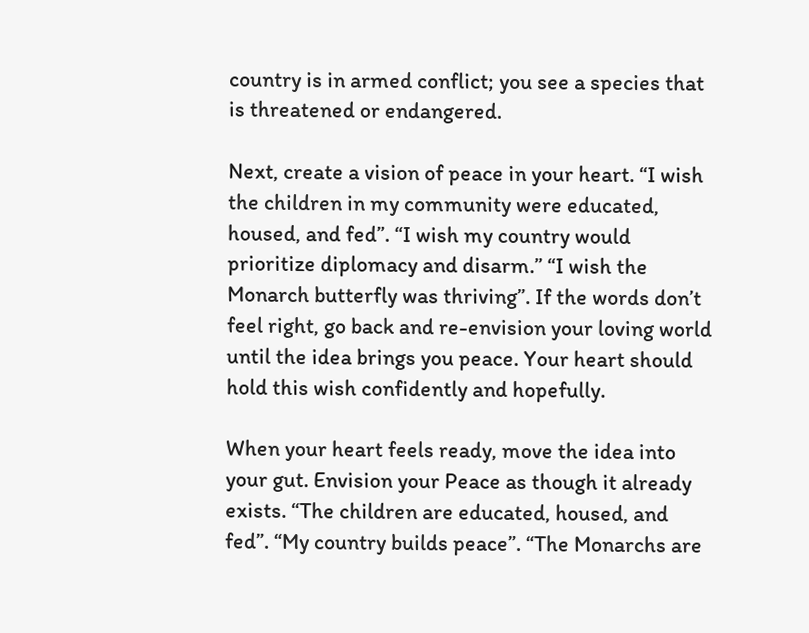country is in armed conflict; you see a species that is threatened or endangered.

Next, create a vision of peace in your heart. “I wish the children in my community were educated, housed, and fed”. “I wish my country would prioritize diplomacy and disarm.” “I wish the Monarch butterfly was thriving”. If the words don’t feel right, go back and re-envision your loving world until the idea brings you peace. Your heart should hold this wish confidently and hopefully.

When your heart feels ready, move the idea into your gut. Envision your Peace as though it already exists. “The children are educated, housed, and fed”. “My country builds peace”. “The Monarchs are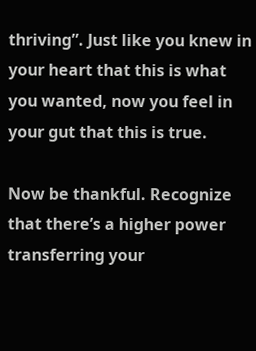thriving”. Just like you knew in your heart that this is what you wanted, now you feel in your gut that this is true.

Now be thankful. Recognize that there’s a higher power transferring your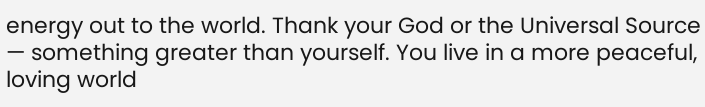energy out to the world. Thank your God or the Universal Source — something greater than yourself. You live in a more peaceful, loving world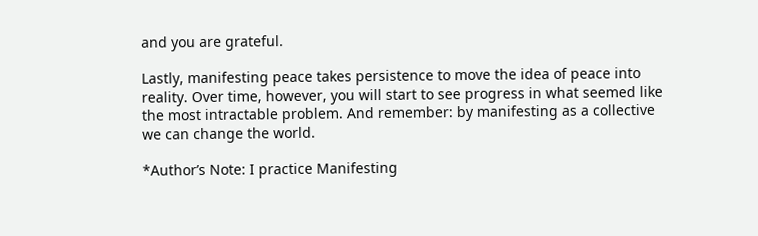and you are grateful.

Lastly, manifesting peace takes persistence to move the idea of peace into reality. Over time, however, you will start to see progress in what seemed like the most intractable problem. And remember: by manifesting as a collective we can change the world.

*Author’s Note: I practice Manifesting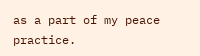as a part of my peace practice.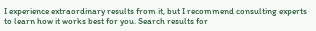I experience extraordinary results from it, but I recommend consulting experts to learn how it works best for you. Search results for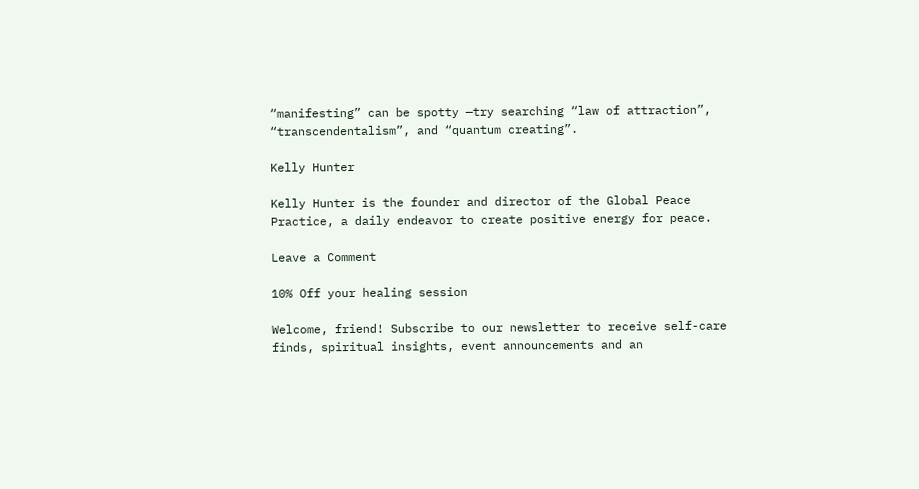“manifesting” can be spotty —try searching “law of attraction”, “transcendentalism”, and “quantum creating”.

Kelly Hunter

Kelly Hunter is the founder and director of the Global Peace Practice, a daily endeavor to create positive energy for peace.

Leave a Comment

10% Off your healing session

Welcome, friend! Subscribe to our newsletter to receive self-care finds, spiritual insights, event announcements and an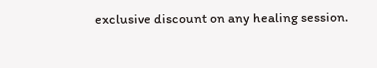exclusive discount on any healing session.